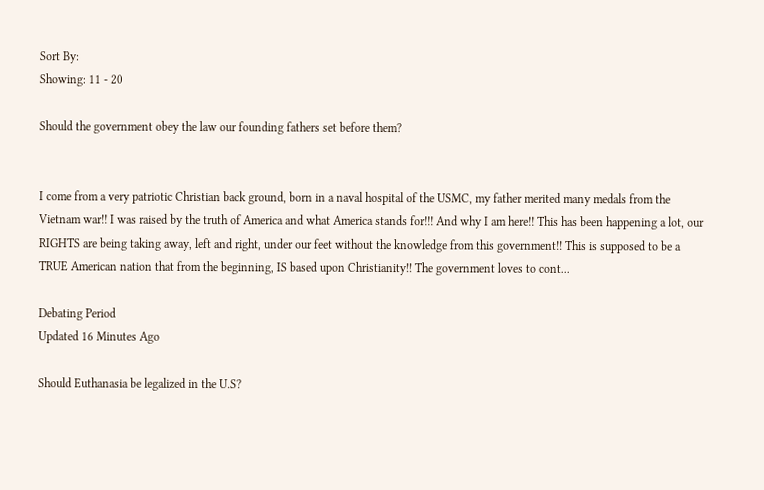Sort By:
Showing: 11 - 20

Should the government obey the law our founding fathers set before them?


I come from a very patriotic Christian back ground, born in a naval hospital of the USMC, my father merited many medals from the Vietnam war!! I was raised by the truth of America and what America stands for!!! And why I am here!! This has been happening a lot, our RIGHTS are being taking away, left and right, under our feet without the knowledge from this government!! This is supposed to be a TRUE American nation that from the beginning, IS based upon Christianity!! The government loves to cont...

Debating Period
Updated 16 Minutes Ago

Should Euthanasia be legalized in the U.S?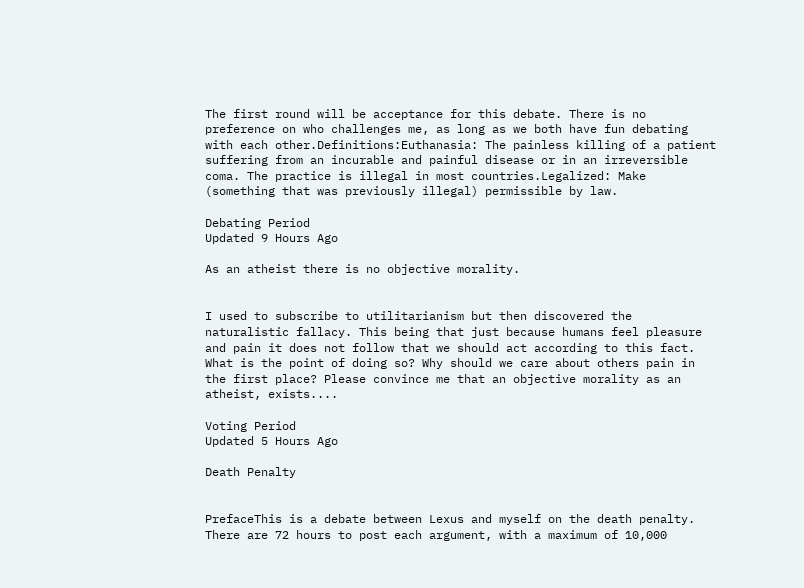The first round will be acceptance for this debate. There is no preference on who challenges me, as long as we both have fun debating with each other.Definitions:Euthanasia: The painless killing of a patient suffering from an incurable and painful disease or in an irreversible coma. The practice is illegal in most countries.Legalized: Make (something that was previously illegal) permissible by law.

Debating Period
Updated 9 Hours Ago

As an atheist there is no objective morality.


I used to subscribe to utilitarianism but then discovered the naturalistic fallacy. This being that just because humans feel pleasure and pain it does not follow that we should act according to this fact. What is the point of doing so? Why should we care about others pain in the first place? Please convince me that an objective morality as an atheist, exists....

Voting Period
Updated 5 Hours Ago

Death Penalty


PrefaceThis is a debate between Lexus and myself on the death penalty. There are 72 hours to post each argument, with a maximum of 10,000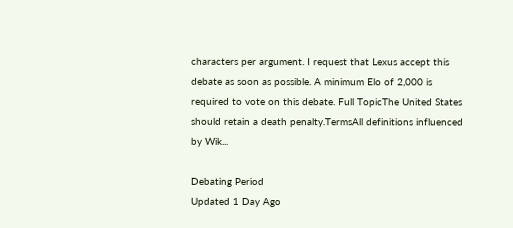characters per argument. I request that Lexus accept this debate as soon as possible. A minimum Elo of 2,000 is required to vote on this debate. Full TopicThe United States should retain a death penalty.TermsAll definitions influenced by Wik...

Debating Period
Updated 1 Day Ago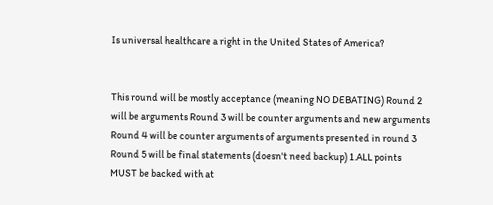Is universal healthcare a right in the United States of America?


This round will be mostly acceptance (meaning NO DEBATING) Round 2 will be arguments Round 3 will be counter arguments and new arguments Round 4 will be counter arguments of arguments presented in round 3 Round 5 will be final statements (doesn't need backup) 1.ALL points MUST be backed with at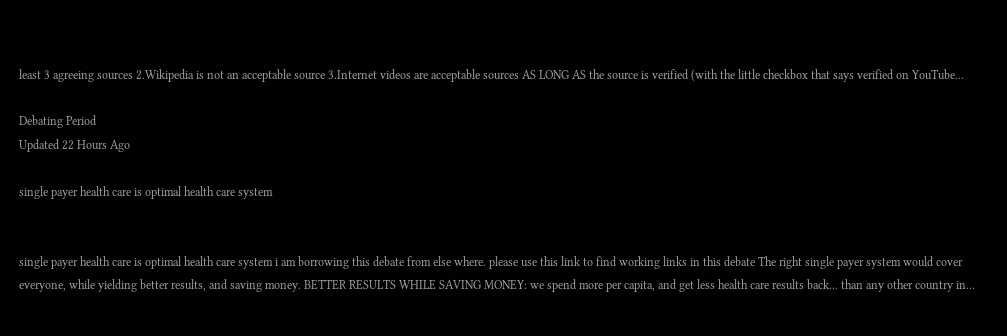least 3 agreeing sources 2.Wikipedia is not an acceptable source 3.Internet videos are acceptable sources AS LONG AS the source is verified (with the little checkbox that says verified on YouTube...

Debating Period
Updated 22 Hours Ago

single payer health care is optimal health care system


single payer health care is optimal health care system i am borrowing this debate from else where. please use this link to find working links in this debate The right single payer system would cover everyone, while yielding better results, and saving money. BETTER RESULTS WHILE SAVING MONEY: we spend more per capita, and get less health care results back... than any other country in...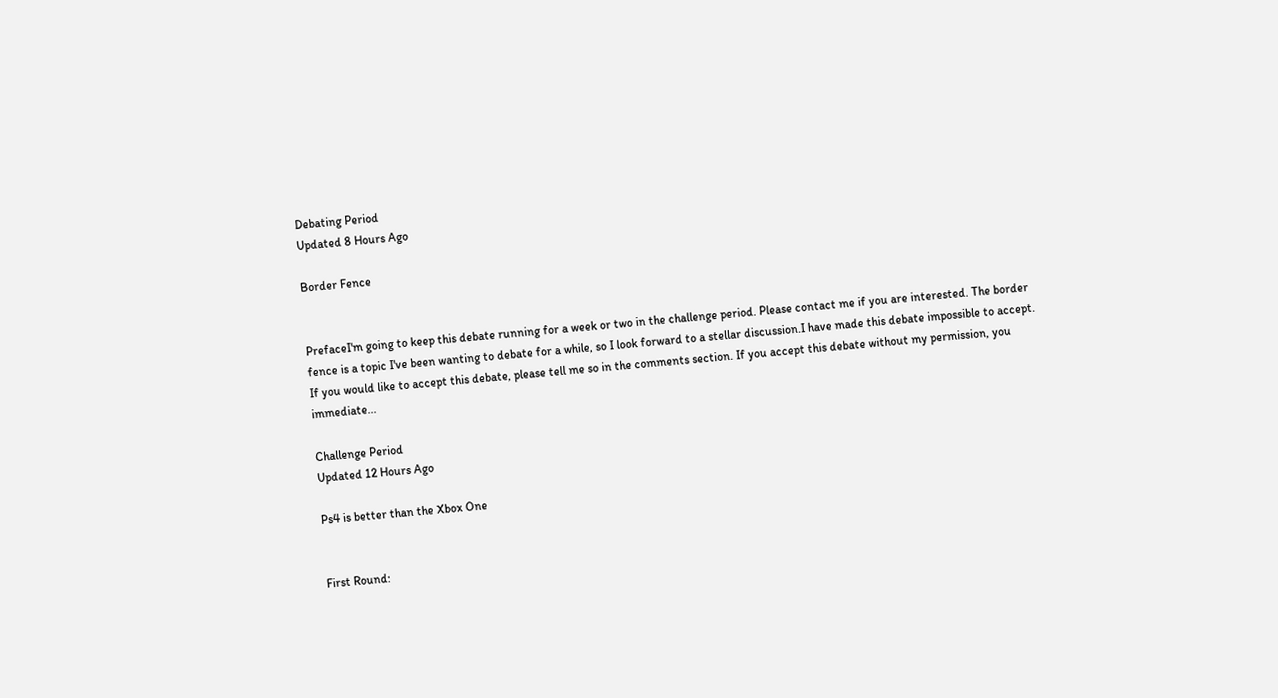Debating Period
Updated 8 Hours Ago

Border Fence


PrefaceI'm going to keep this debate running for a week or two in the challenge period. Please contact me if you are interested. The border fence is a topic I've been wanting to debate for a while, so I look forward to a stellar discussion.I have made this debate impossible to accept. If you would like to accept this debate, please tell me so in the comments section. If you accept this debate without my permission, you immediate...

Challenge Period
Updated 12 Hours Ago

Ps4 is better than the Xbox One


First Round: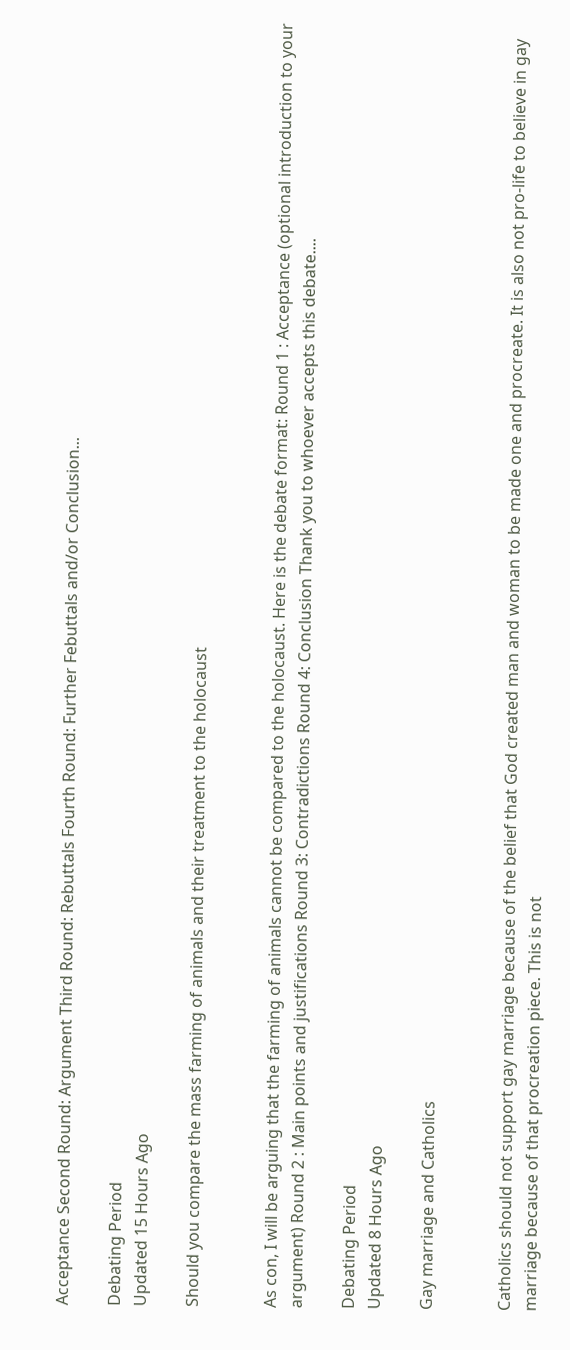Acceptance Second Round: Argument Third Round: Rebuttals Fourth Round: Further Febuttals and/or Conclusion...

Debating Period
Updated 15 Hours Ago

Should you compare the mass farming of animals and their treatment to the holocaust


As con, I will be arguing that the farming of animals cannot be compared to the holocaust. Here is the debate format: Round 1 : Acceptance (optional introduction to your argument) Round 2 : Main points and justifications Round 3: Contradictions Round 4: Conclusion Thank you to whoever accepts this debate....

Debating Period
Updated 8 Hours Ago

Gay marriage and Catholics


Catholics should not support gay marriage because of the belief that God created man and woman to be made one and procreate. It is also not pro-life to believe in gay marriage because of that procreation piece. This is not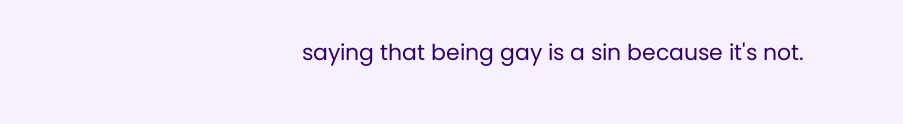saying that being gay is a sin because it's not.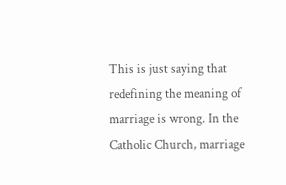This is just saying that redefining the meaning of marriage is wrong. In the Catholic Church, marriage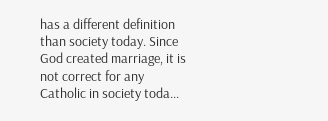has a different definition than society today. Since God created marriage, it is not correct for any Catholic in society toda...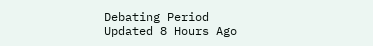Debating Period
Updated 8 Hours Ago